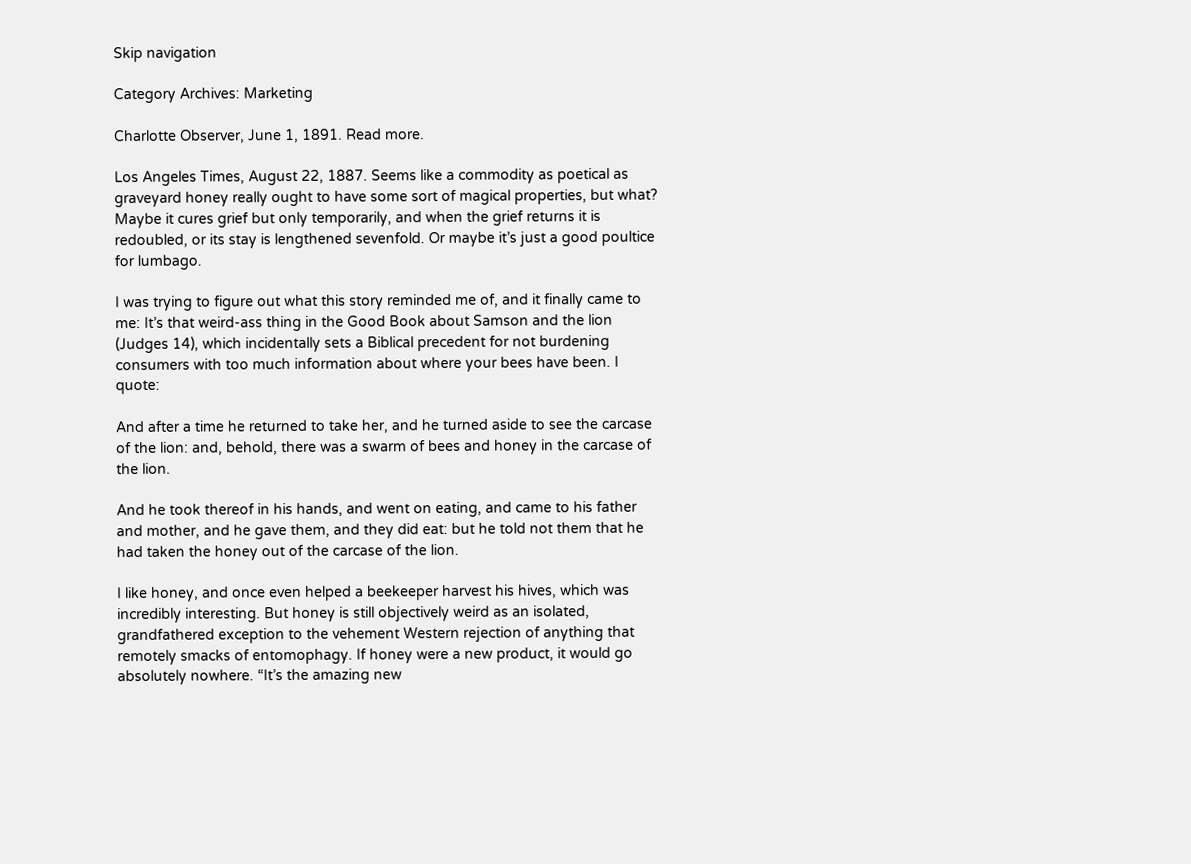Skip navigation

Category Archives: Marketing

Charlotte Observer, June 1, 1891. Read more.

Los Angeles Times, August 22, 1887. Seems like a commodity as poetical as graveyard honey really ought to have some sort of magical properties, but what? Maybe it cures grief but only temporarily, and when the grief returns it is redoubled, or its stay is lengthened sevenfold. Or maybe it’s just a good poultice for lumbago.

I was trying to figure out what this story reminded me of, and it finally came to me: It’s that weird-ass thing in the Good Book about Samson and the lion (Judges 14), which incidentally sets a Biblical precedent for not burdening consumers with too much information about where your bees have been. I quote:

And after a time he returned to take her, and he turned aside to see the carcase of the lion: and, behold, there was a swarm of bees and honey in the carcase of the lion.

And he took thereof in his hands, and went on eating, and came to his father and mother, and he gave them, and they did eat: but he told not them that he had taken the honey out of the carcase of the lion.

I like honey, and once even helped a beekeeper harvest his hives, which was incredibly interesting. But honey is still objectively weird as an isolated, grandfathered exception to the vehement Western rejection of anything that remotely smacks of entomophagy. If honey were a new product, it would go absolutely nowhere. “It’s the amazing new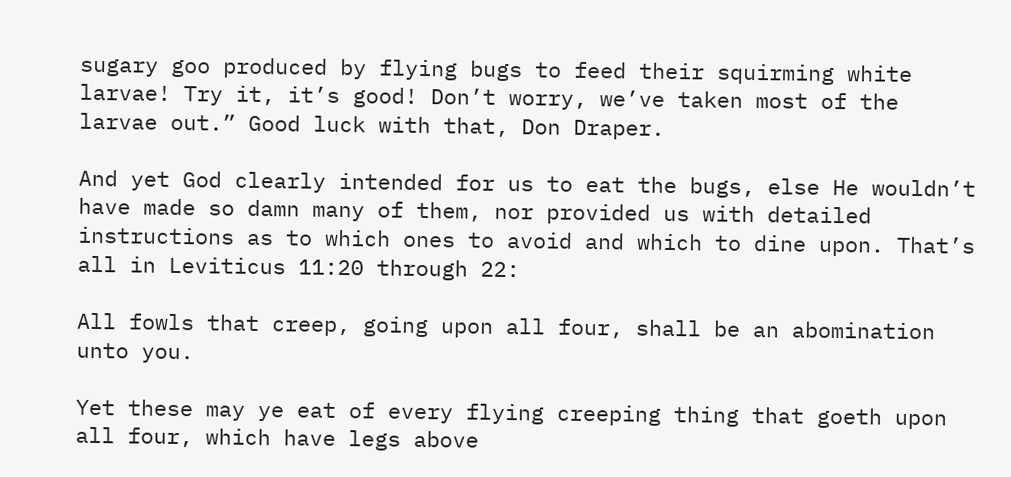sugary goo produced by flying bugs to feed their squirming white larvae! Try it, it’s good! Don’t worry, we’ve taken most of the larvae out.” Good luck with that, Don Draper.

And yet God clearly intended for us to eat the bugs, else He wouldn’t have made so damn many of them, nor provided us with detailed instructions as to which ones to avoid and which to dine upon. That’s all in Leviticus 11:20 through 22:

All fowls that creep, going upon all four, shall be an abomination unto you.

Yet these may ye eat of every flying creeping thing that goeth upon all four, which have legs above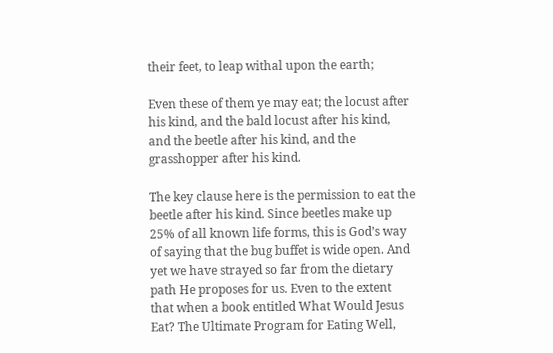their feet, to leap withal upon the earth;

Even these of them ye may eat; the locust after his kind, and the bald locust after his kind, and the beetle after his kind, and the grasshopper after his kind.

The key clause here is the permission to eat the beetle after his kind. Since beetles make up 25% of all known life forms, this is God’s way of saying that the bug buffet is wide open. And yet we have strayed so far from the dietary path He proposes for us. Even to the extent that when a book entitled What Would Jesus Eat? The Ultimate Program for Eating Well,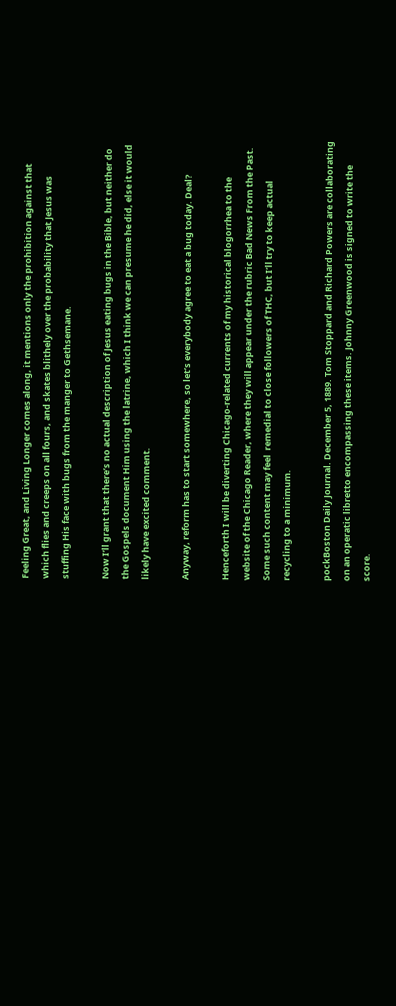Feeling Great, and Living Longer comes along, it mentions only the prohibition against that which flies and creeps on all fours, and skates blithely over the probability that Jesus was stuffing His face with bugs from the manger to Gethsemane.

Now I’ll grant that there’s no actual description of Jesus eating bugs in the Bible, but neither do the Gospels document Him using the latrine, which I think we can presume he did, else it would likely have excited comment.

Anyway, reform has to start somewhere, so let’s everybody agree to eat a bug today. Deal?

Henceforth I will be diverting Chicago-related currents of my historical blogorrhea to the website of the Chicago Reader, where they will appear under the rubric Bad News From the Past. Some such content may feel  remedial to close followers of THC, but I’ll try to keep actual recycling to a minimum.

pockBoston Daily Journal. December 5, 1889. Tom Stoppard and Richard Powers are collaborating on an operatic libretto encompassing these items. Johnny Greenwood is signed to write the score.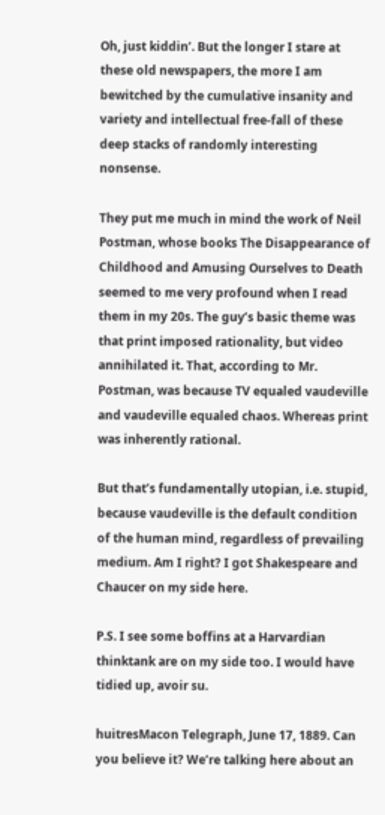Oh, just kiddin’. But the longer I stare at these old newspapers, the more I am bewitched by the cumulative insanity and variety and intellectual free-fall of these deep stacks of randomly interesting nonsense.

They put me much in mind the work of Neil Postman, whose books The Disappearance of Childhood and Amusing Ourselves to Death seemed to me very profound when I read them in my 20s. The guy’s basic theme was that print imposed rationality, but video annihilated it. That, according to Mr. Postman, was because TV equaled vaudeville and vaudeville equaled chaos. Whereas print was inherently rational.

But that’s fundamentally utopian, i.e. stupid, because vaudeville is the default condition of the human mind, regardless of prevailing medium. Am I right? I got Shakespeare and Chaucer on my side here.

P.S. I see some boffins at a Harvardian thinktank are on my side too. I would have tidied up, avoir su.

huitresMacon Telegraph, June 17, 1889. Can you believe it? We’re talking here about an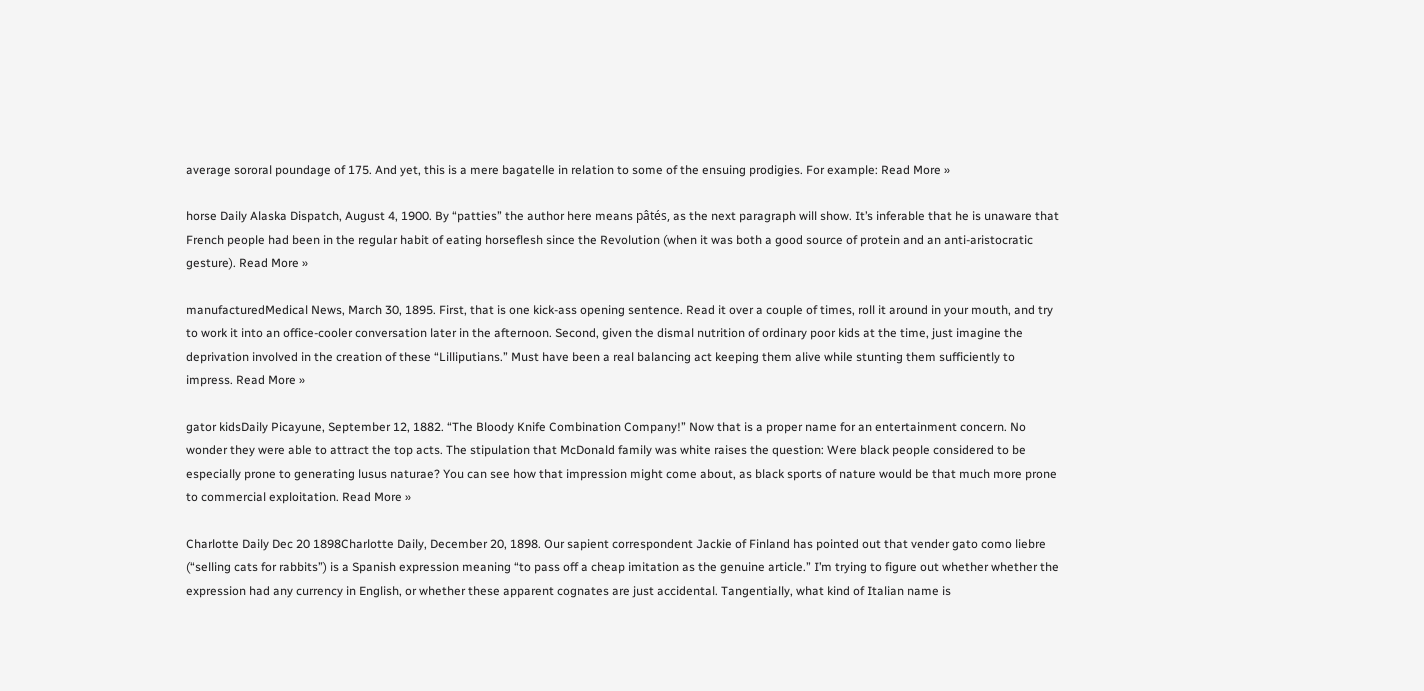average sororal poundage of 175. And yet, this is a mere bagatelle in relation to some of the ensuing prodigies. For example: Read More »

horse Daily Alaska Dispatch, August 4, 1900. By “patties” the author here means pâtés, as the next paragraph will show. It’s inferable that he is unaware that French people had been in the regular habit of eating horseflesh since the Revolution (when it was both a good source of protein and an anti-aristocratic gesture). Read More »

manufacturedMedical News, March 30, 1895. First, that is one kick-ass opening sentence. Read it over a couple of times, roll it around in your mouth, and try to work it into an office-cooler conversation later in the afternoon. Second, given the dismal nutrition of ordinary poor kids at the time, just imagine the deprivation involved in the creation of these “Lilliputians.” Must have been a real balancing act keeping them alive while stunting them sufficiently to impress. Read More »

gator kidsDaily Picayune, September 12, 1882. “The Bloody Knife Combination Company!” Now that is a proper name for an entertainment concern. No wonder they were able to attract the top acts. The stipulation that McDonald family was white raises the question: Were black people considered to be especially prone to generating lusus naturae? You can see how that impression might come about, as black sports of nature would be that much more prone to commercial exploitation. Read More »

Charlotte Daily Dec 20 1898Charlotte Daily, December 20, 1898. Our sapient correspondent Jackie of Finland has pointed out that vender gato como liebre (“selling cats for rabbits”) is a Spanish expression meaning “to pass off a cheap imitation as the genuine article.” I’m trying to figure out whether whether the expression had any currency in English, or whether these apparent cognates are just accidental. Tangentially, what kind of Italian name is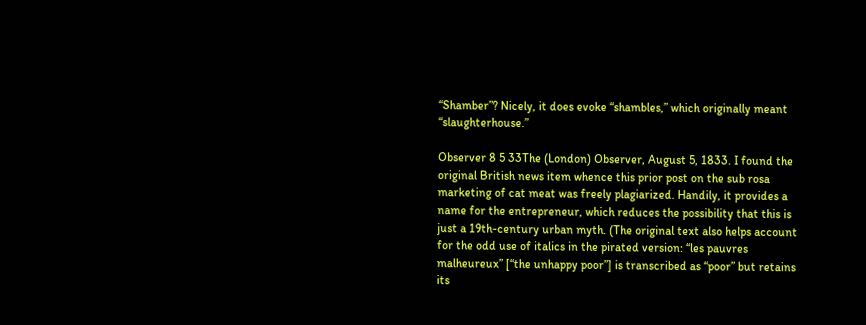“Shamber”? Nicely, it does evoke “shambles,” which originally meant “slaughterhouse.”

Observer 8 5 33The (London) Observer, August 5, 1833. I found the original British news item whence this prior post on the sub rosa marketing of cat meat was freely plagiarized. Handily, it provides a name for the entrepreneur, which reduces the possibility that this is just a 19th-century urban myth. (The original text also helps account for the odd use of italics in the pirated version: “les pauvres malheureux” [“the unhappy poor”] is transcribed as “poor” but retains its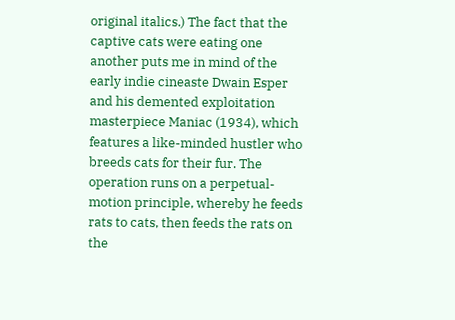original italics.) The fact that the captive cats were eating one another puts me in mind of the early indie cineaste Dwain Esper and his demented exploitation masterpiece Maniac (1934), which features a like-minded hustler who breeds cats for their fur. The operation runs on a perpetual-motion principle, whereby he feeds rats to cats, then feeds the rats on the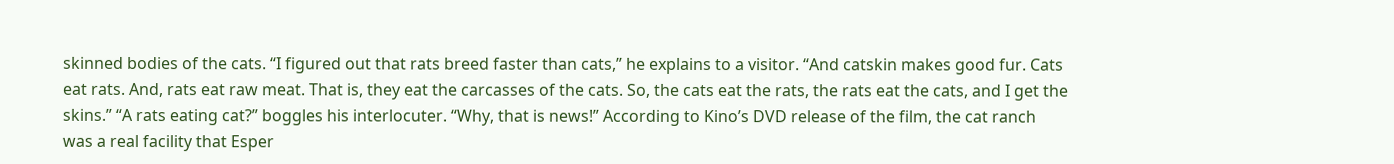skinned bodies of the cats. “I figured out that rats breed faster than cats,” he explains to a visitor. “And catskin makes good fur. Cats eat rats. And, rats eat raw meat. That is, they eat the carcasses of the cats. So, the cats eat the rats, the rats eat the cats, and I get the skins.” “A rats eating cat?” boggles his interlocuter. “Why, that is news!” According to Kino’s DVD release of the film, the cat ranch was a real facility that Esper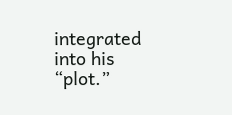integrated into his “plot.”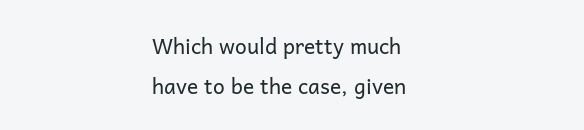Which would pretty much have to be the case, given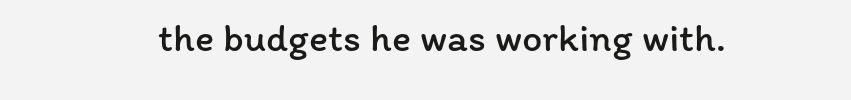the budgets he was working with.